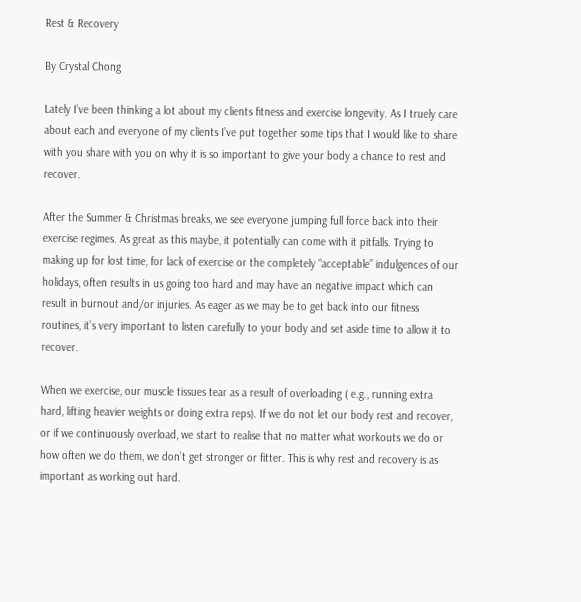Rest & Recovery

By Crystal Chong

Lately I’ve been thinking a lot about my clients fitness and exercise longevity. As I truely care about each and everyone of my clients I’ve put together some tips that I would like to share with you share with you on why it is so important to give your body a chance to rest and recover.

After the Summer & Christmas breaks, we see everyone jumping full force back into their exercise regimes. As great as this maybe, it potentially can come with it pitfalls. Trying to making up for lost time, for lack of exercise or the completely “acceptable” indulgences of our holidays, often results in us going too hard and may have an negative impact which can result in burnout and/or injuries. As eager as we may be to get back into our fitness routines, it’s very important to listen carefully to your body and set aside time to allow it to recover.

When we exercise, our muscle tissues tear as a result of overloading ( e.g., running extra hard, lifting heavier weights or doing extra reps). If we do not let our body rest and recover, or if we continuously overload, we start to realise that no matter what workouts we do or how often we do them, we don’t get stronger or fitter. This is why rest and recovery is as important as working out hard.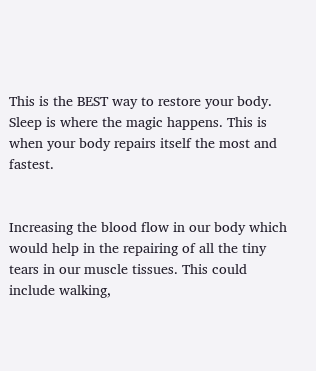This is the BEST way to restore your body. Sleep is where the magic happens. This is when your body repairs itself the most and fastest.


Increasing the blood flow in our body which would help in the repairing of all the tiny tears in our muscle tissues. This could include walking,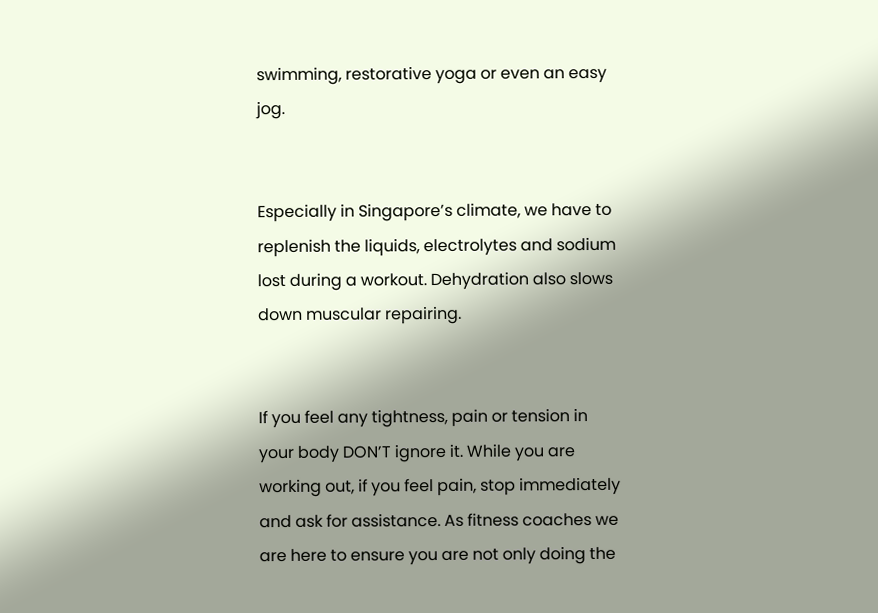swimming, restorative yoga or even an easy jog.


Especially in Singapore’s climate, we have to replenish the liquids, electrolytes and sodium lost during a workout. Dehydration also slows down muscular repairing.


If you feel any tightness, pain or tension in your body DON’T ignore it. While you are working out, if you feel pain, stop immediately and ask for assistance. As fitness coaches we are here to ensure you are not only doing the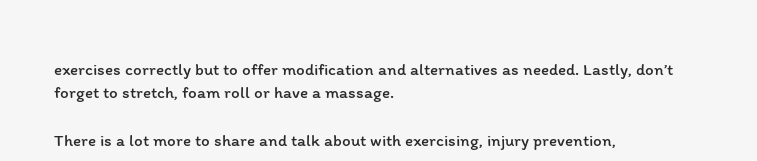exercises correctly but to offer modification and alternatives as needed. Lastly, don’t forget to stretch, foam roll or have a massage.

There is a lot more to share and talk about with exercising, injury prevention,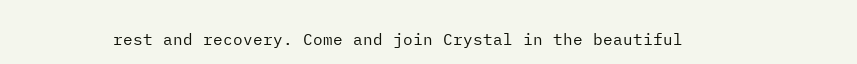rest and recovery. Come and join Crystal in the beautiful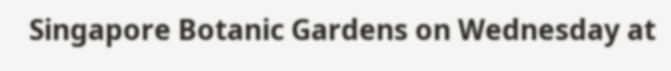Singapore Botanic Gardens on Wednesday at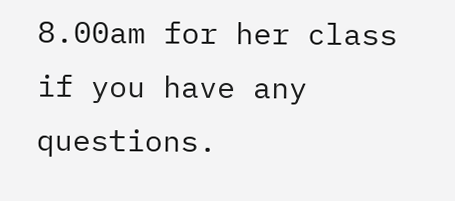8.00am for her class if you have any questions.